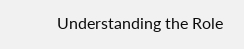Understanding the Role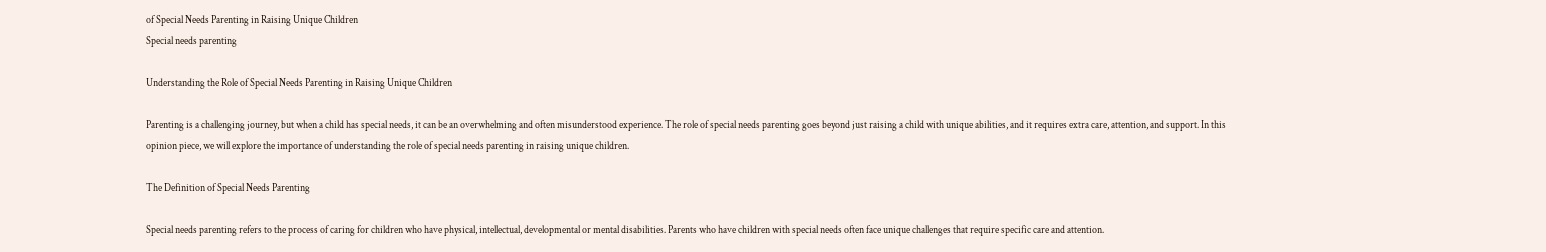of Special Needs Parenting in Raising Unique Children
Special needs parenting

Understanding the Role of Special Needs Parenting in Raising Unique Children

Parenting is a challenging journey, but when a child has special needs, it can be an overwhelming and often misunderstood experience. The role of special needs parenting goes beyond just raising a child with unique abilities, and it requires extra care, attention, and support. In this opinion piece, we will explore the importance of understanding the role of special needs parenting in raising unique children.

The Definition of Special Needs Parenting

Special needs parenting refers to the process of caring for children who have physical, intellectual, developmental or mental disabilities. Parents who have children with special needs often face unique challenges that require specific care and attention.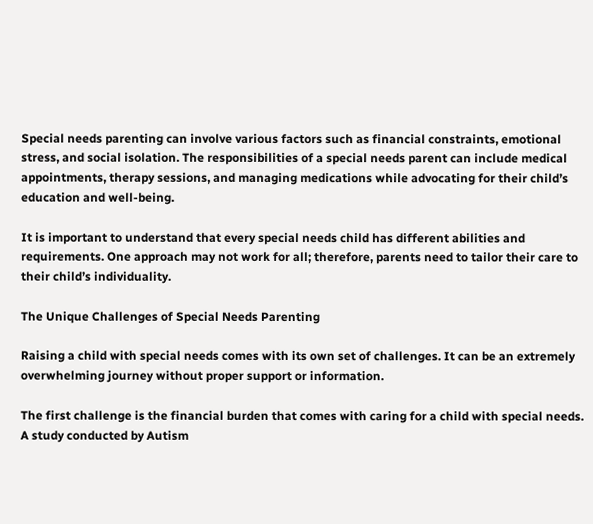Special needs parenting can involve various factors such as financial constraints, emotional stress, and social isolation. The responsibilities of a special needs parent can include medical appointments, therapy sessions, and managing medications while advocating for their child’s education and well-being.

It is important to understand that every special needs child has different abilities and requirements. One approach may not work for all; therefore, parents need to tailor their care to their child’s individuality.

The Unique Challenges of Special Needs Parenting

Raising a child with special needs comes with its own set of challenges. It can be an extremely overwhelming journey without proper support or information.

The first challenge is the financial burden that comes with caring for a child with special needs. A study conducted by Autism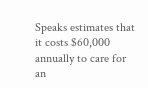Speaks estimates that it costs $60,000 annually to care for an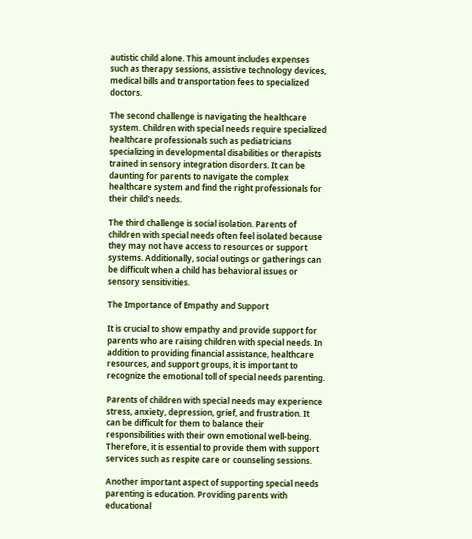autistic child alone. This amount includes expenses such as therapy sessions, assistive technology devices, medical bills and transportation fees to specialized doctors.

The second challenge is navigating the healthcare system. Children with special needs require specialized healthcare professionals such as pediatricians specializing in developmental disabilities or therapists trained in sensory integration disorders. It can be daunting for parents to navigate the complex healthcare system and find the right professionals for their child’s needs.

The third challenge is social isolation. Parents of children with special needs often feel isolated because they may not have access to resources or support systems. Additionally, social outings or gatherings can be difficult when a child has behavioral issues or sensory sensitivities.

The Importance of Empathy and Support

It is crucial to show empathy and provide support for parents who are raising children with special needs. In addition to providing financial assistance, healthcare resources, and support groups, it is important to recognize the emotional toll of special needs parenting.

Parents of children with special needs may experience stress, anxiety, depression, grief, and frustration. It can be difficult for them to balance their responsibilities with their own emotional well-being. Therefore, it is essential to provide them with support services such as respite care or counseling sessions.

Another important aspect of supporting special needs parenting is education. Providing parents with educational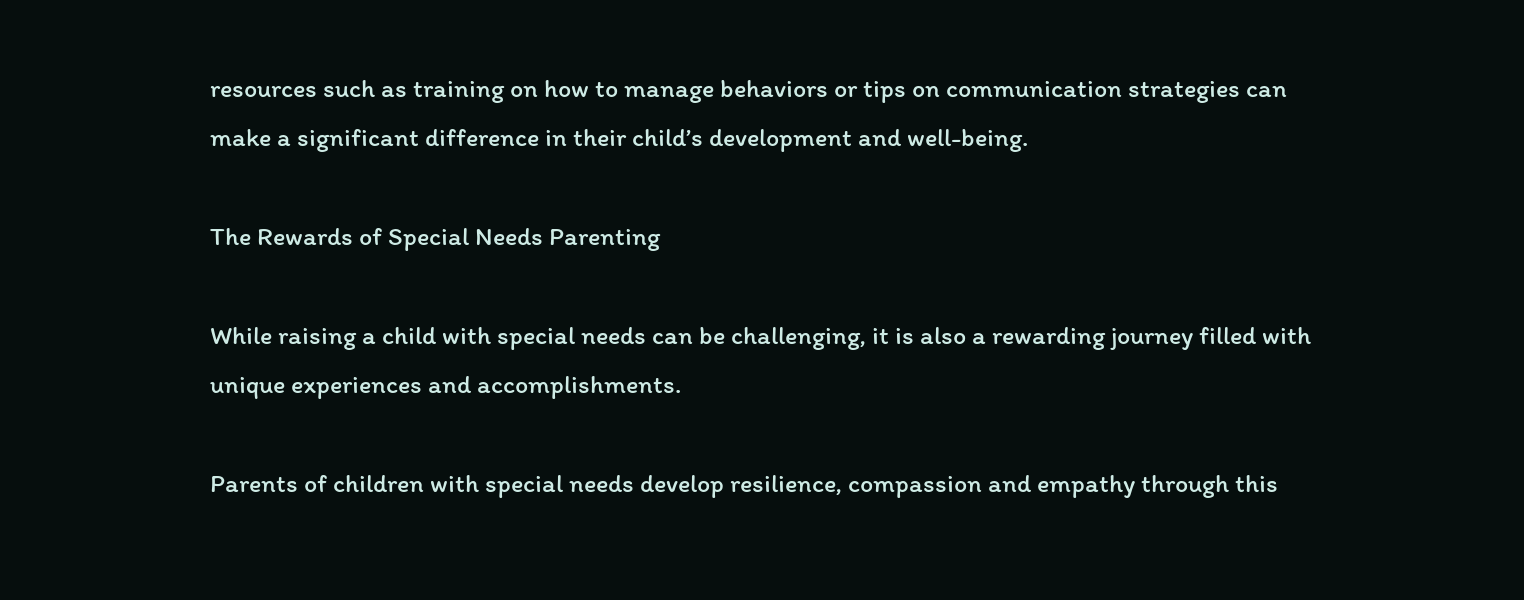resources such as training on how to manage behaviors or tips on communication strategies can make a significant difference in their child’s development and well-being.

The Rewards of Special Needs Parenting

While raising a child with special needs can be challenging, it is also a rewarding journey filled with unique experiences and accomplishments.

Parents of children with special needs develop resilience, compassion and empathy through this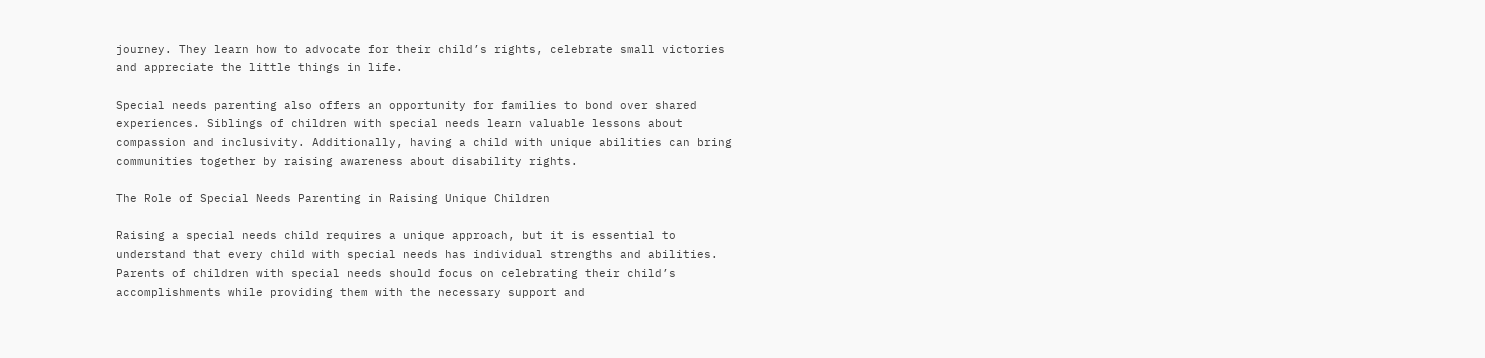journey. They learn how to advocate for their child’s rights, celebrate small victories and appreciate the little things in life.

Special needs parenting also offers an opportunity for families to bond over shared experiences. Siblings of children with special needs learn valuable lessons about compassion and inclusivity. Additionally, having a child with unique abilities can bring communities together by raising awareness about disability rights.

The Role of Special Needs Parenting in Raising Unique Children

Raising a special needs child requires a unique approach, but it is essential to understand that every child with special needs has individual strengths and abilities. Parents of children with special needs should focus on celebrating their child’s accomplishments while providing them with the necessary support and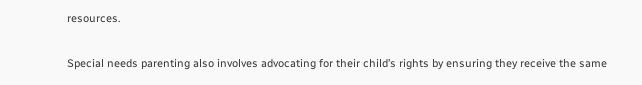resources.

Special needs parenting also involves advocating for their child’s rights by ensuring they receive the same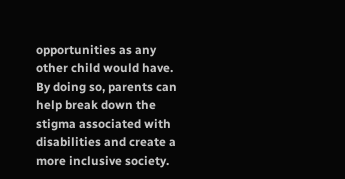opportunities as any other child would have. By doing so, parents can help break down the stigma associated with disabilities and create a more inclusive society.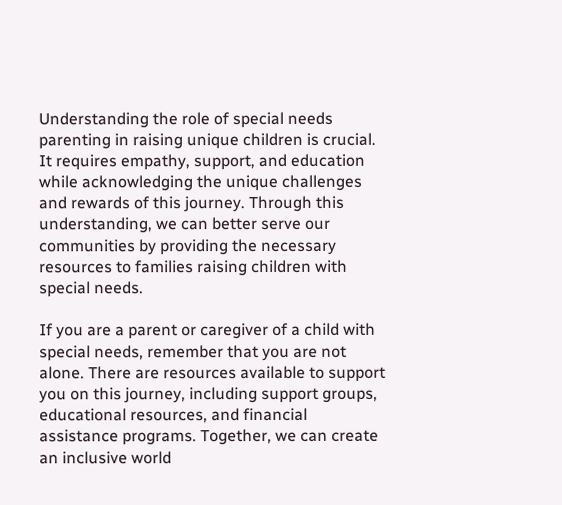Understanding the role of special needs parenting in raising unique children is crucial. It requires empathy, support, and education while acknowledging the unique challenges and rewards of this journey. Through this understanding, we can better serve our communities by providing the necessary resources to families raising children with special needs.

If you are a parent or caregiver of a child with special needs, remember that you are not alone. There are resources available to support you on this journey, including support groups, educational resources, and financial assistance programs. Together, we can create an inclusive world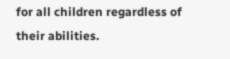for all children regardless of their abilities.